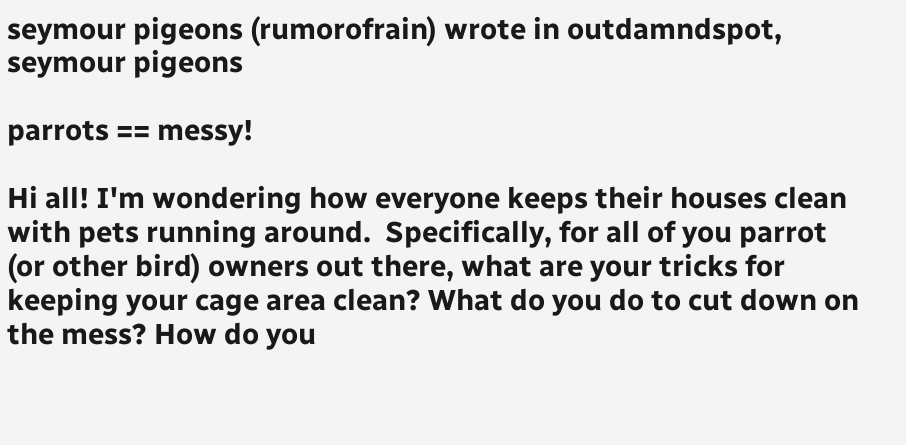seymour pigeons (rumorofrain) wrote in outdamndspot,
seymour pigeons

parrots == messy!

Hi all! I'm wondering how everyone keeps their houses clean with pets running around.  Specifically, for all of you parrot (or other bird) owners out there, what are your tricks for keeping your cage area clean? What do you do to cut down on the mess? How do you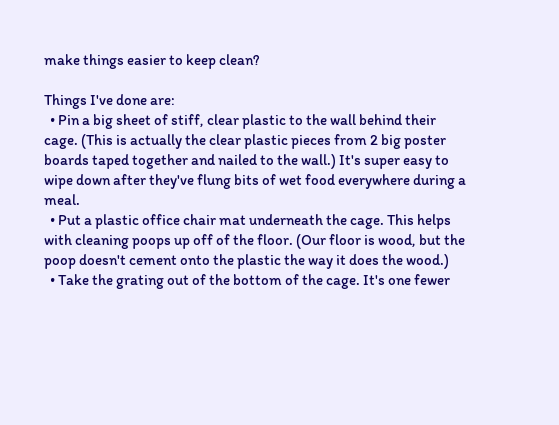make things easier to keep clean?

Things I've done are:
  • Pin a big sheet of stiff, clear plastic to the wall behind their cage. (This is actually the clear plastic pieces from 2 big poster boards taped together and nailed to the wall.) It's super easy to wipe down after they've flung bits of wet food everywhere during a meal.
  • Put a plastic office chair mat underneath the cage. This helps with cleaning poops up off of the floor. (Our floor is wood, but the poop doesn't cement onto the plastic the way it does the wood.)
  • Take the grating out of the bottom of the cage. It's one fewer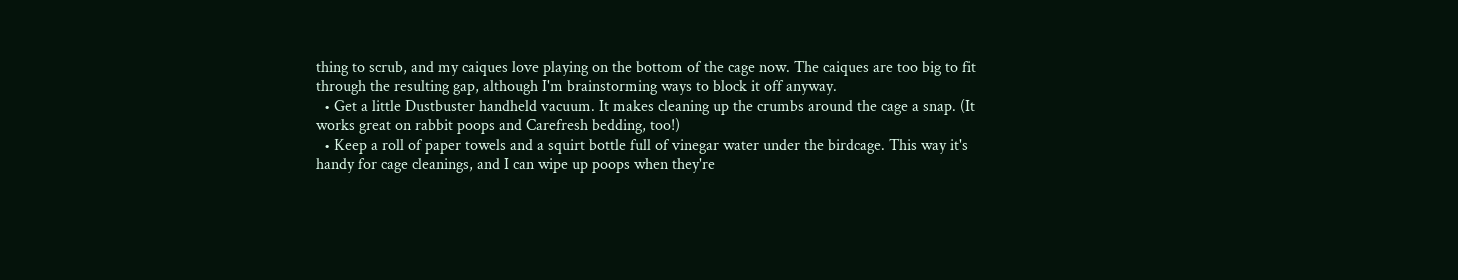thing to scrub, and my caiques love playing on the bottom of the cage now. The caiques are too big to fit through the resulting gap, although I'm brainstorming ways to block it off anyway.
  • Get a little Dustbuster handheld vacuum. It makes cleaning up the crumbs around the cage a snap. (It works great on rabbit poops and Carefresh bedding, too!)
  • Keep a roll of paper towels and a squirt bottle full of vinegar water under the birdcage. This way it's handy for cage cleanings, and I can wipe up poops when they're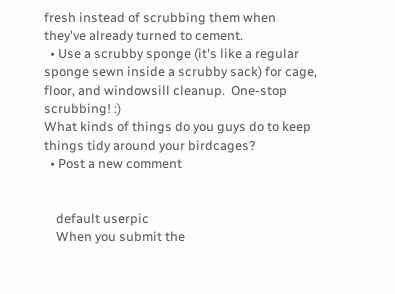fresh instead of scrubbing them when they've already turned to cement.
  • Use a scrubby sponge (it's like a regular sponge sewn inside a scrubby sack) for cage, floor, and windowsill cleanup.  One-stop scrubbing! :)
What kinds of things do you guys do to keep things tidy around your birdcages?
  • Post a new comment


    default userpic
    When you submit the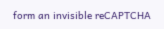form an invisible reCAPTCHA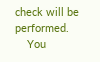check will be performed.
    You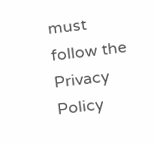must follow the Privacy Policy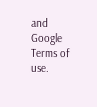and Google Terms of use.